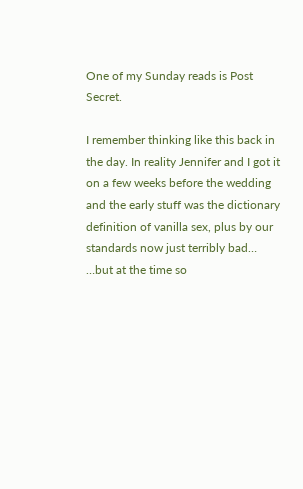One of my Sunday reads is Post Secret.

I remember thinking like this back in the day. In reality Jennifer and I got it on a few weeks before the wedding and the early stuff was the dictionary definition of vanilla sex, plus by our standards now just terribly bad…
…but at the time so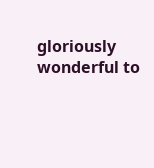gloriously wonderful to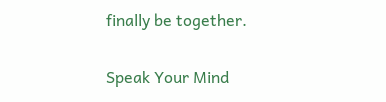finally be together.

Speak Your Mind